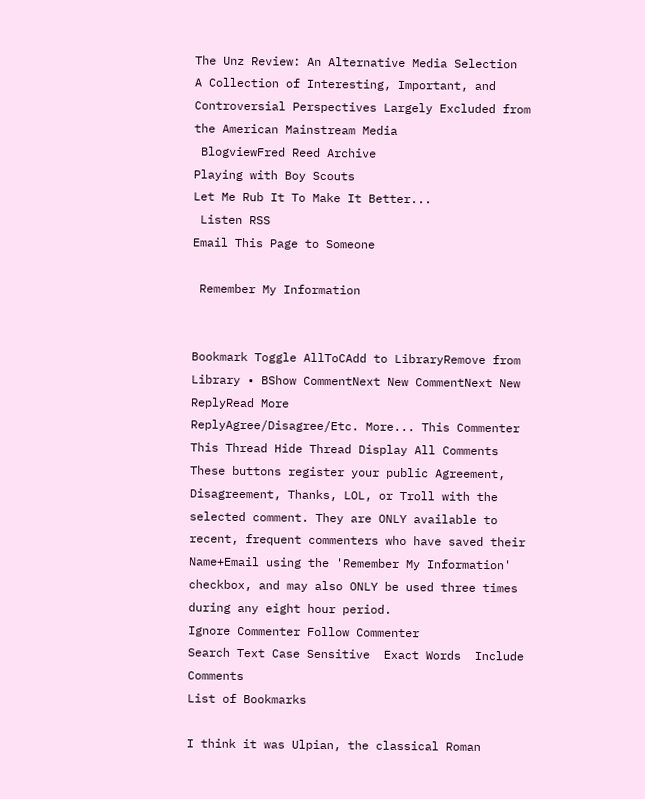The Unz Review: An Alternative Media Selection
A Collection of Interesting, Important, and Controversial Perspectives Largely Excluded from the American Mainstream Media
 BlogviewFred Reed Archive
Playing with Boy Scouts
Let Me Rub It To Make It Better...
 Listen RSS
Email This Page to Someone

 Remember My Information


Bookmark Toggle AllToCAdd to LibraryRemove from Library • BShow CommentNext New CommentNext New ReplyRead More
ReplyAgree/Disagree/Etc. More... This Commenter This Thread Hide Thread Display All Comments
These buttons register your public Agreement, Disagreement, Thanks, LOL, or Troll with the selected comment. They are ONLY available to recent, frequent commenters who have saved their Name+Email using the 'Remember My Information' checkbox, and may also ONLY be used three times during any eight hour period.
Ignore Commenter Follow Commenter
Search Text Case Sensitive  Exact Words  Include Comments
List of Bookmarks

I think it was Ulpian, the classical Roman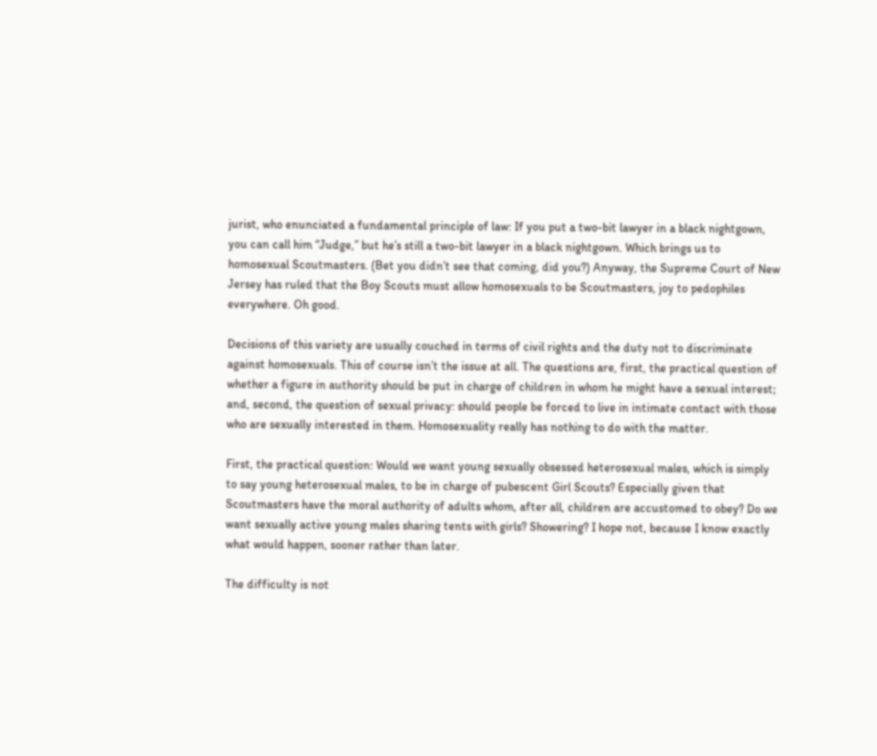jurist, who enunciated a fundamental principle of law: If you put a two-bit lawyer in a black nightgown, you can call him “Judge,” but he’s still a two-bit lawyer in a black nightgown. Which brings us to homosexual Scoutmasters. (Bet you didn’t see that coming, did you?) Anyway, the Supreme Court of New Jersey has ruled that the Boy Scouts must allow homosexuals to be Scoutmasters, joy to pedophiles everywhere. Oh good.

Decisions of this variety are usually couched in terms of civil rights and the duty not to discriminate against homosexuals. This of course isn’t the issue at all. The questions are, first, the practical question of whether a figure in authority should be put in charge of children in whom he might have a sexual interest; and, second, the question of sexual privacy: should people be forced to live in intimate contact with those who are sexually interested in them. Homosexuality really has nothing to do with the matter.

First, the practical question: Would we want young sexually obsessed heterosexual males, which is simply to say young heterosexual males, to be in charge of pubescent Girl Scouts? Especially given that Scoutmasters have the moral authority of adults whom, after all, children are accustomed to obey? Do we want sexually active young males sharing tents with girls? Showering? I hope not, because I know exactly what would happen, sooner rather than later.

The difficulty is not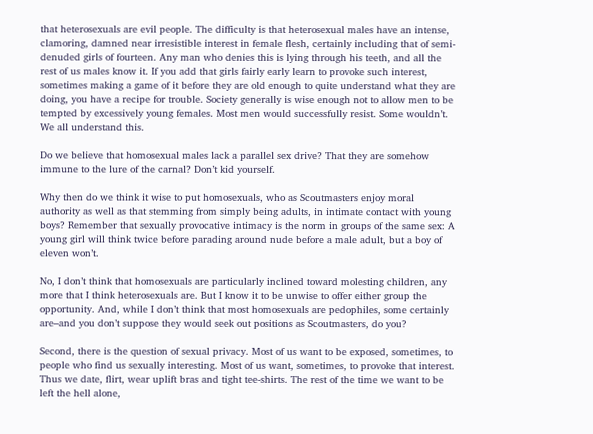that heterosexuals are evil people. The difficulty is that heterosexual males have an intense, clamoring, damned near irresistible interest in female flesh, certainly including that of semi-denuded girls of fourteen. Any man who denies this is lying through his teeth, and all the rest of us males know it. If you add that girls fairly early learn to provoke such interest, sometimes making a game of it before they are old enough to quite understand what they are doing, you have a recipe for trouble. Society generally is wise enough not to allow men to be tempted by excessively young females. Most men would successfully resist. Some wouldn’t. We all understand this.

Do we believe that homosexual males lack a parallel sex drive? That they are somehow immune to the lure of the carnal? Don’t kid yourself.

Why then do we think it wise to put homosexuals, who as Scoutmasters enjoy moral authority as well as that stemming from simply being adults, in intimate contact with young boys? Remember that sexually provocative intimacy is the norm in groups of the same sex: A young girl will think twice before parading around nude before a male adult, but a boy of eleven won’t.

No, I don’t think that homosexuals are particularly inclined toward molesting children, any more that I think heterosexuals are. But I know it to be unwise to offer either group the opportunity. And, while I don’t think that most homosexuals are pedophiles, some certainly are–and you don’t suppose they would seek out positions as Scoutmasters, do you?

Second, there is the question of sexual privacy. Most of us want to be exposed, sometimes, to people who find us sexually interesting. Most of us want, sometimes, to provoke that interest. Thus we date, flirt, wear uplift bras and tight tee-shirts. The rest of the time we want to be left the hell alone,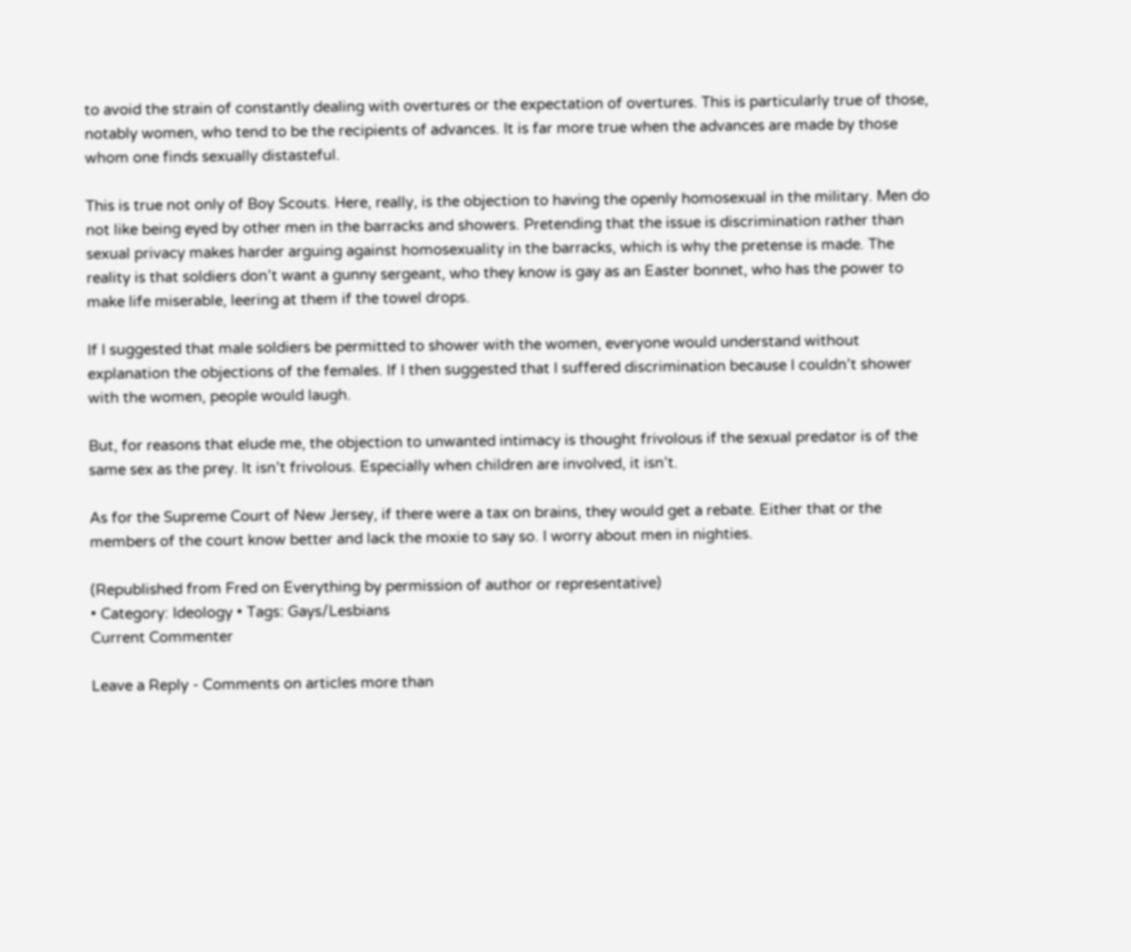to avoid the strain of constantly dealing with overtures or the expectation of overtures. This is particularly true of those, notably women, who tend to be the recipients of advances. It is far more true when the advances are made by those whom one finds sexually distasteful.

This is true not only of Boy Scouts. Here, really, is the objection to having the openly homosexual in the military. Men do not like being eyed by other men in the barracks and showers. Pretending that the issue is discrimination rather than sexual privacy makes harder arguing against homosexuality in the barracks, which is why the pretense is made. The reality is that soldiers don’t want a gunny sergeant, who they know is gay as an Easter bonnet, who has the power to make life miserable, leering at them if the towel drops.

If I suggested that male soldiers be permitted to shower with the women, everyone would understand without explanation the objections of the females. If I then suggested that I suffered discrimination because I couldn’t shower with the women, people would laugh.

But, for reasons that elude me, the objection to unwanted intimacy is thought frivolous if the sexual predator is of the same sex as the prey. It isn’t frivolous. Especially when children are involved, it isn’t.

As for the Supreme Court of New Jersey, if there were a tax on brains, they would get a rebate. Either that or the members of the court know better and lack the moxie to say so. I worry about men in nighties.

(Republished from Fred on Everything by permission of author or representative)
• Category: Ideology • Tags: Gays/Lesbians
Current Commenter

Leave a Reply - Comments on articles more than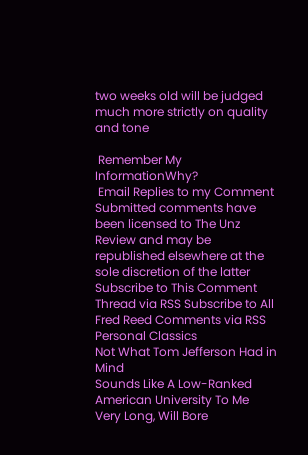two weeks old will be judged much more strictly on quality and tone

 Remember My InformationWhy?
 Email Replies to my Comment
Submitted comments have been licensed to The Unz Review and may be republished elsewhere at the sole discretion of the latter
Subscribe to This Comment Thread via RSS Subscribe to All Fred Reed Comments via RSS
Personal Classics
Not What Tom Jefferson Had in Mind
Sounds Like A Low-Ranked American University To Me
Very Long, Will Bore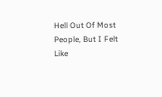Hell Out Of Most People, But I Felt Like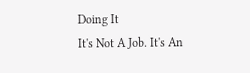Doing It
It's Not A Job. It's An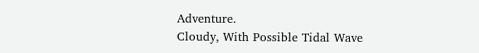Adventure.
Cloudy, With Possible Tidal Wave